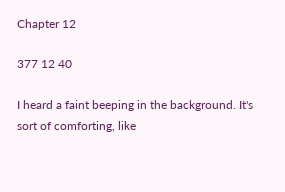Chapter 12

377 12 40

I heard a faint beeping in the background. It's sort of comforting, like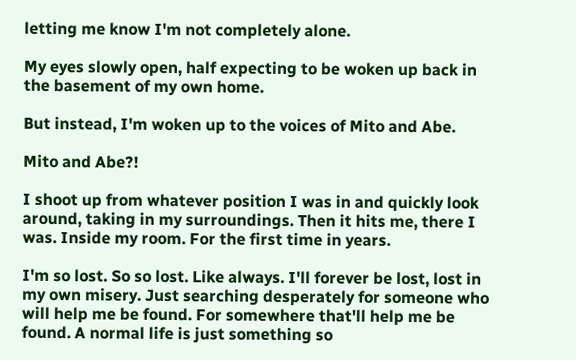letting me know I'm not completely alone.

My eyes slowly open, half expecting to be woken up back in the basement of my own home.

But instead, I'm woken up to the voices of Mito and Abe.

Mito and Abe?!

I shoot up from whatever position I was in and quickly look around, taking in my surroundings. Then it hits me, there I was. Inside my room. For the first time in years.

I'm so lost. So so lost. Like always. I'll forever be lost, lost in my own misery. Just searching desperately for someone who will help me be found. For somewhere that'll help me be found. A normal life is just something so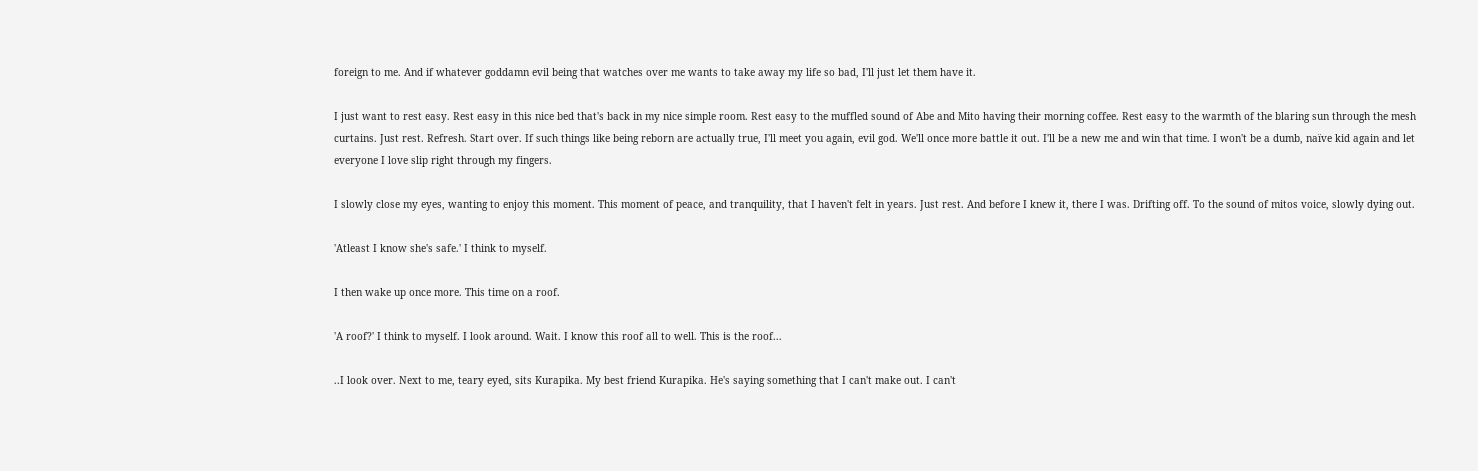foreign to me. And if whatever goddamn evil being that watches over me wants to take away my life so bad, I'll just let them have it.

I just want to rest easy. Rest easy in this nice bed that's back in my nice simple room. Rest easy to the muffled sound of Abe and Mito having their morning coffee. Rest easy to the warmth of the blaring sun through the mesh curtains. Just rest. Refresh. Start over. If such things like being reborn are actually true, I'll meet you again, evil god. We'll once more battle it out. I'll be a new me and win that time. I won't be a dumb, naïve kid again and let everyone I love slip right through my fingers.

I slowly close my eyes, wanting to enjoy this moment. This moment of peace, and tranquility, that I haven't felt in years. Just rest. And before I knew it, there I was. Drifting off. To the sound of mitos voice, slowly dying out.

'Atleast I know she's safe.' I think to myself.

I then wake up once more. This time on a roof.

'A roof?' I think to myself. I look around. Wait. I know this roof all to well. This is the roof...

..I look over. Next to me, teary eyed, sits Kurapika. My best friend Kurapika. He's saying something that I can't make out. I can't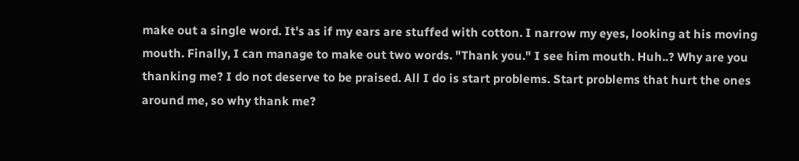make out a single word. It's as if my ears are stuffed with cotton. I narrow my eyes, looking at his moving mouth. Finally, I can manage to make out two words. "Thank you." I see him mouth. Huh..? Why are you thanking me? I do not deserve to be praised. All I do is start problems. Start problems that hurt the ones around me, so why thank me?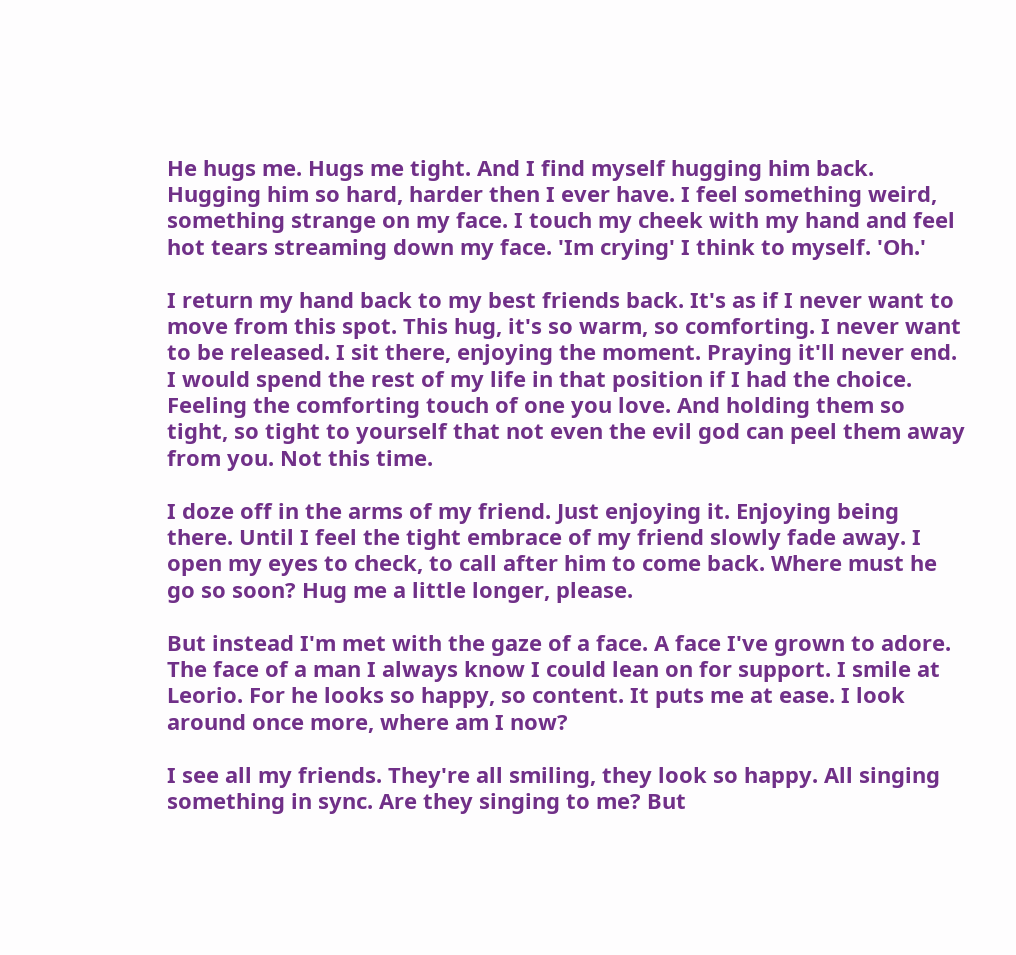He hugs me. Hugs me tight. And I find myself hugging him back. Hugging him so hard, harder then I ever have. I feel something weird, something strange on my face. I touch my cheek with my hand and feel hot tears streaming down my face. 'Im crying' I think to myself. 'Oh.'

I return my hand back to my best friends back. It's as if I never want to move from this spot. This hug, it's so warm, so comforting. I never want to be released. I sit there, enjoying the moment. Praying it'll never end. I would spend the rest of my life in that position if I had the choice. Feeling the comforting touch of one you love. And holding them so tight, so tight to yourself that not even the evil god can peel them away from you. Not this time.

I doze off in the arms of my friend. Just enjoying it. Enjoying being there. Until I feel the tight embrace of my friend slowly fade away. I open my eyes to check, to call after him to come back. Where must he go so soon? Hug me a little longer, please.

But instead I'm met with the gaze of a face. A face I've grown to adore. The face of a man I always know I could lean on for support. I smile at Leorio. For he looks so happy, so content. It puts me at ease. I look around once more, where am I now?

I see all my friends. They're all smiling, they look so happy. All singing something in sync. Are they singing to me? But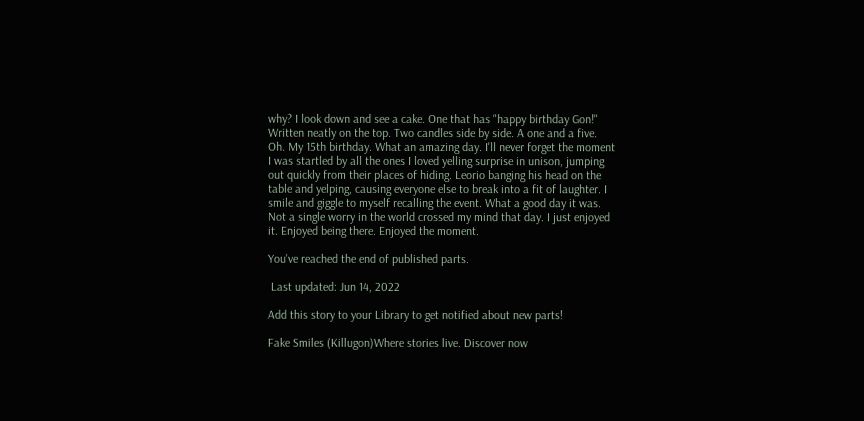why? I look down and see a cake. One that has "happy birthday Gon!" Written neatly on the top. Two candles side by side. A one and a five. Oh. My 15th birthday. What an amazing day. I'll never forget the moment I was startled by all the ones I loved yelling surprise in unison, jumping out quickly from their places of hiding. Leorio banging his head on the table and yelping, causing everyone else to break into a fit of laughter. I smile and giggle to myself recalling the event. What a good day it was. Not a single worry in the world crossed my mind that day. I just enjoyed it. Enjoyed being there. Enjoyed the moment.

You've reached the end of published parts.

 Last updated: Jun 14, 2022

Add this story to your Library to get notified about new parts!

Fake Smiles (Killugon)Where stories live. Discover now